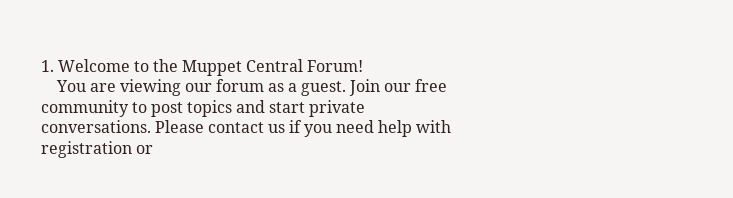1. Welcome to the Muppet Central Forum!
    You are viewing our forum as a guest. Join our free community to post topics and start private conversations. Please contact us if you need help with registration or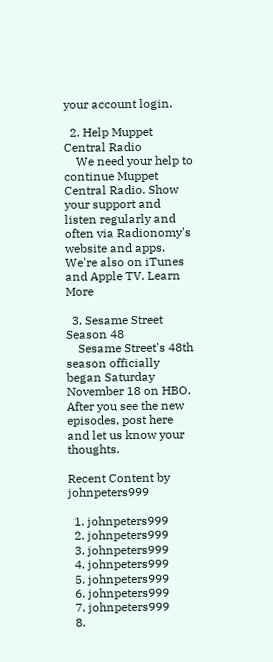your account login.

  2. Help Muppet Central Radio
    We need your help to continue Muppet Central Radio. Show your support and listen regularly and often via Radionomy's website and apps. We're also on iTunes and Apple TV. Learn More

  3. Sesame Street Season 48
    Sesame Street's 48th season officially began Saturday November 18 on HBO. After you see the new episodes, post here and let us know your thoughts.

Recent Content by johnpeters999

  1. johnpeters999
  2. johnpeters999
  3. johnpeters999
  4. johnpeters999
  5. johnpeters999
  6. johnpeters999
  7. johnpeters999
  8.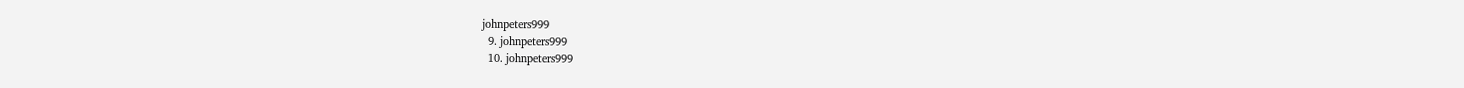johnpeters999
  9. johnpeters999
  10. johnpeters999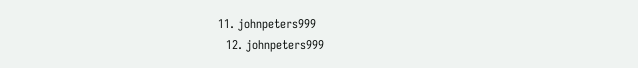11. johnpeters999
  12. johnpeters999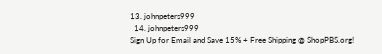13. johnpeters999
  14. johnpeters999
Sign Up for Email and Save 15% + Free Shipping @ ShopPBS.org!